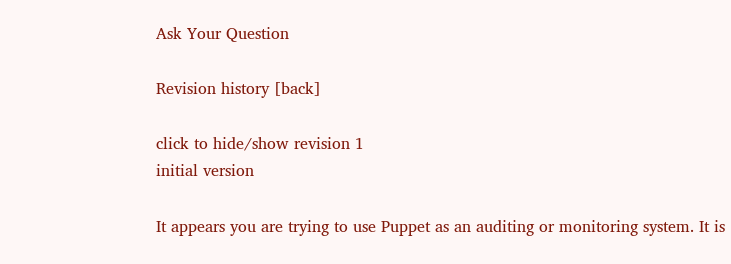Ask Your Question

Revision history [back]

click to hide/show revision 1
initial version

It appears you are trying to use Puppet as an auditing or monitoring system. It is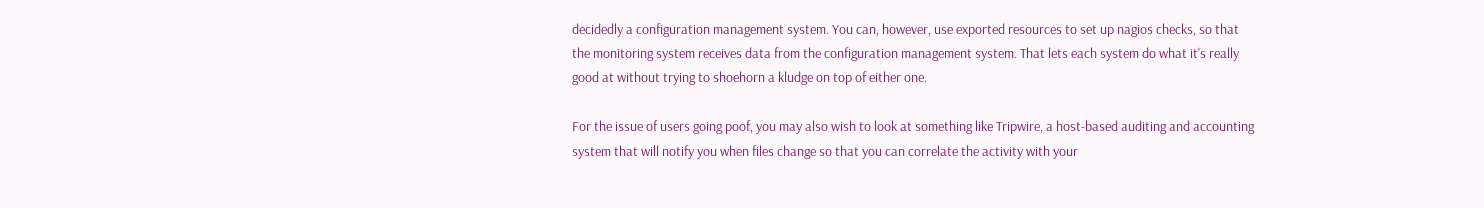decidedly a configuration management system. You can, however, use exported resources to set up nagios checks, so that the monitoring system receives data from the configuration management system. That lets each system do what it's really good at without trying to shoehorn a kludge on top of either one.

For the issue of users going poof, you may also wish to look at something like Tripwire, a host-based auditing and accounting system that will notify you when files change so that you can correlate the activity with your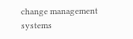change management systems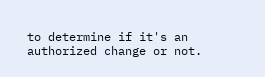to determine if it's an authorized change or not.